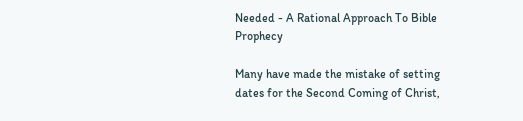Needed - A Rational Approach To Bible Prophecy

Many have made the mistake of setting dates for the Second Coming of Christ,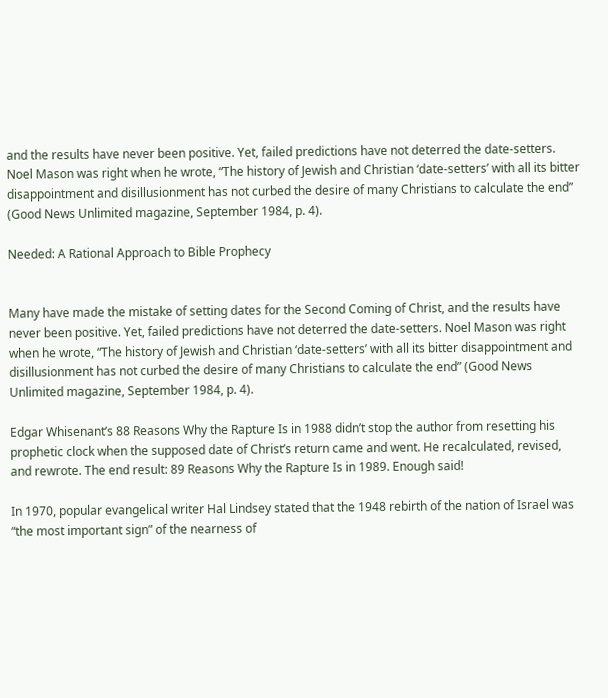and the results have never been positive. Yet, failed predictions have not deterred the date-setters. Noel Mason was right when he wrote, “The history of Jewish and Christian ‘date-setters’ with all its bitter disappointment and disillusionment has not curbed the desire of many Christians to calculate the end” (Good News Unlimited magazine, September 1984, p. 4).

Needed: A Rational Approach to Bible Prophecy


Many have made the mistake of setting dates for the Second Coming of Christ, and the results have never been positive. Yet, failed predictions have not deterred the date-setters. Noel Mason was right when he wrote, “The history of Jewish and Christian ‘date-setters’ with all its bitter disappointment and disillusionment has not curbed the desire of many Christians to calculate the end” (Good News Unlimited magazine, September 1984, p. 4).

Edgar Whisenant’s 88 Reasons Why the Rapture Is in 1988 didn’t stop the author from resetting his prophetic clock when the supposed date of Christ’s return came and went. He recalculated, revised, and rewrote. The end result: 89 Reasons Why the Rapture Is in 1989. Enough said!

In 1970, popular evangelical writer Hal Lindsey stated that the 1948 rebirth of the nation of Israel was “the most important sign” of the nearness of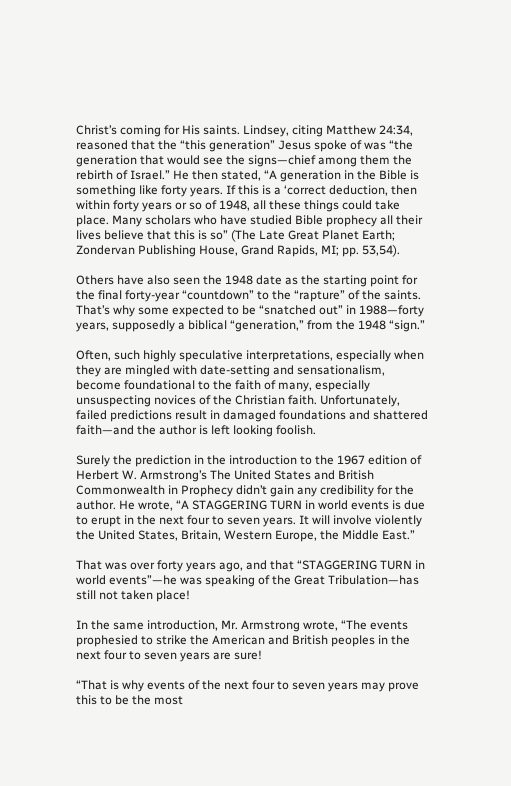Christ’s coming for His saints. Lindsey, citing Matthew 24:34, reasoned that the “this generation” Jesus spoke of was “the generation that would see the signs—chief among them the rebirth of Israel.” He then stated, “A generation in the Bible is something like forty years. If this is a ‘correct deduction, then within forty years or so of 1948, all these things could take place. Many scholars who have studied Bible prophecy all their lives believe that this is so” (The Late Great Planet Earth; Zondervan Publishing House, Grand Rapids, MI; pp. 53,54).

Others have also seen the 1948 date as the starting point for the final forty-year “countdown” to the “rapture” of the saints. That’s why some expected to be “snatched out” in 1988—forty years, supposedly a biblical “generation,” from the 1948 “sign.”

Often, such highly speculative interpretations, especially when they are mingled with date-setting and sensationalism, become foundational to the faith of many, especially unsuspecting novices of the Christian faith. Unfortunately, failed predictions result in damaged foundations and shattered faith—and the author is left looking foolish.

Surely the prediction in the introduction to the 1967 edition of Herbert W. Armstrong’s The United States and British Commonwealth in Prophecy didn’t gain any credibility for the author. He wrote, “A STAGGERING TURN in world events is due to erupt in the next four to seven years. It will involve violently the United States, Britain, Western Europe, the Middle East.”

That was over forty years ago, and that “STAGGERING TURN in world events”—he was speaking of the Great Tribulation—has still not taken place!

In the same introduction, Mr. Armstrong wrote, “The events prophesied to strike the American and British peoples in the next four to seven years are sure!

“That is why events of the next four to seven years may prove this to be the most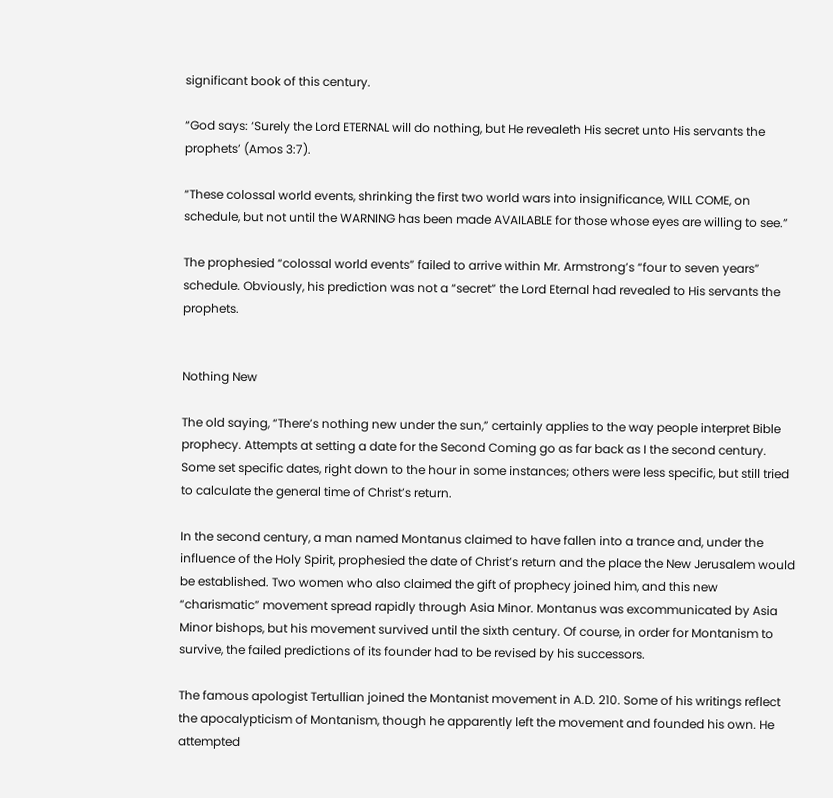significant book of this century.

“God says: ‘Surely the Lord ETERNAL will do nothing, but He revealeth His secret unto His servants the prophets’ (Amos 3:7).

“These colossal world events, shrinking the first two world wars into insignificance, WILL COME, on schedule, but not until the WARNING has been made AVAILABLE for those whose eyes are willing to see.”

The prophesied “colossal world events” failed to arrive within Mr. Armstrong’s “four to seven years” schedule. Obviously, his prediction was not a “secret” the Lord Eternal had revealed to His servants the prophets.


Nothing New

The old saying, “There’s nothing new under the sun,” certainly applies to the way people interpret Bible prophecy. Attempts at setting a date for the Second Coming go as far back as I the second century. Some set specific dates, right down to the hour in some instances; others were less specific, but still tried to calculate the general time of Christ’s return.

In the second century, a man named Montanus claimed to have fallen into a trance and, under the influence of the Holy Spirit, prophesied the date of Christ’s return and the place the New Jerusalem would be established. Two women who also claimed the gift of prophecy joined him, and this new “charismatic” movement spread rapidly through Asia Minor. Montanus was excommunicated by Asia Minor bishops, but his movement survived until the sixth century. Of course, in order for Montanism to survive, the failed predictions of its founder had to be revised by his successors.

The famous apologist Tertullian joined the Montanist movement in A.D. 210. Some of his writings reflect the apocalypticism of Montanism, though he apparently left the movement and founded his own. He attempted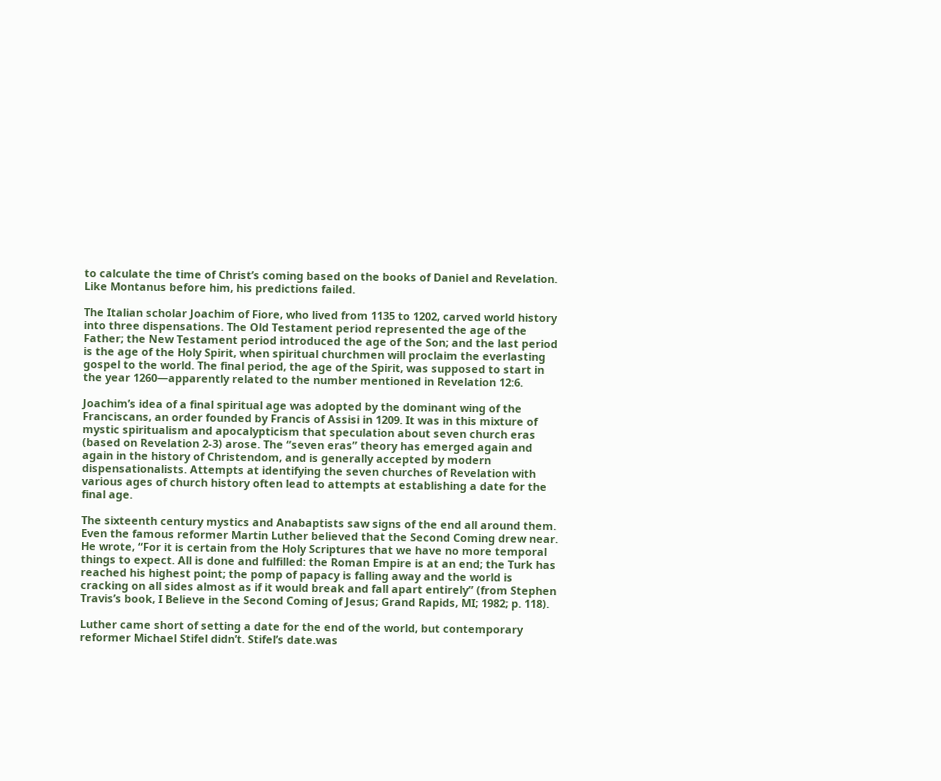to calculate the time of Christ’s coming based on the books of Daniel and Revelation. Like Montanus before him, his predictions failed.

The Italian scholar Joachim of Fiore, who lived from 1135 to 1202, carved world history into three dispensations. The Old Testament period represented the age of the Father; the New Testament period introduced the age of the Son; and the last period is the age of the Holy Spirit, when spiritual churchmen will proclaim the everlasting gospel to the world. The final period, the age of the Spirit, was supposed to start in the year 1260—apparently related to the number mentioned in Revelation 12:6.

Joachim’s idea of a final spiritual age was adopted by the dominant wing of the Franciscans, an order founded by Francis of Assisi in 1209. It was in this mixture of mystic spiritualism and apocalypticism that speculation about seven church eras (based on Revelation 2-3) arose. The “seven eras” theory has emerged again and again in the history of Christendom, and is generally accepted by modern dispensationalists. Attempts at identifying the seven churches of Revelation with various ages of church history often lead to attempts at establishing a date for the final age.

The sixteenth century mystics and Anabaptists saw signs of the end all around them. Even the famous reformer Martin Luther believed that the Second Coming drew near. He wrote, “For it is certain from the Holy Scriptures that we have no more temporal things to expect. All is done and fulfilled: the Roman Empire is at an end; the Turk has reached his highest point; the pomp of papacy is falling away and the world is cracking on all sides almost as if it would break and fall apart entirely” (from Stephen Travis’s book, I Believe in the Second Coming of Jesus; Grand Rapids, MI; 1982; p. 118).

Luther came short of setting a date for the end of the world, but contemporary reformer Michael Stifel didn’t. Stifel’s date.was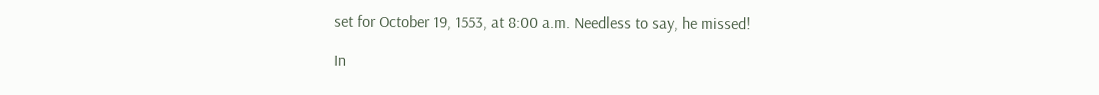set for October 19, 1553, at 8:00 a.m. Needless to say, he missed!

In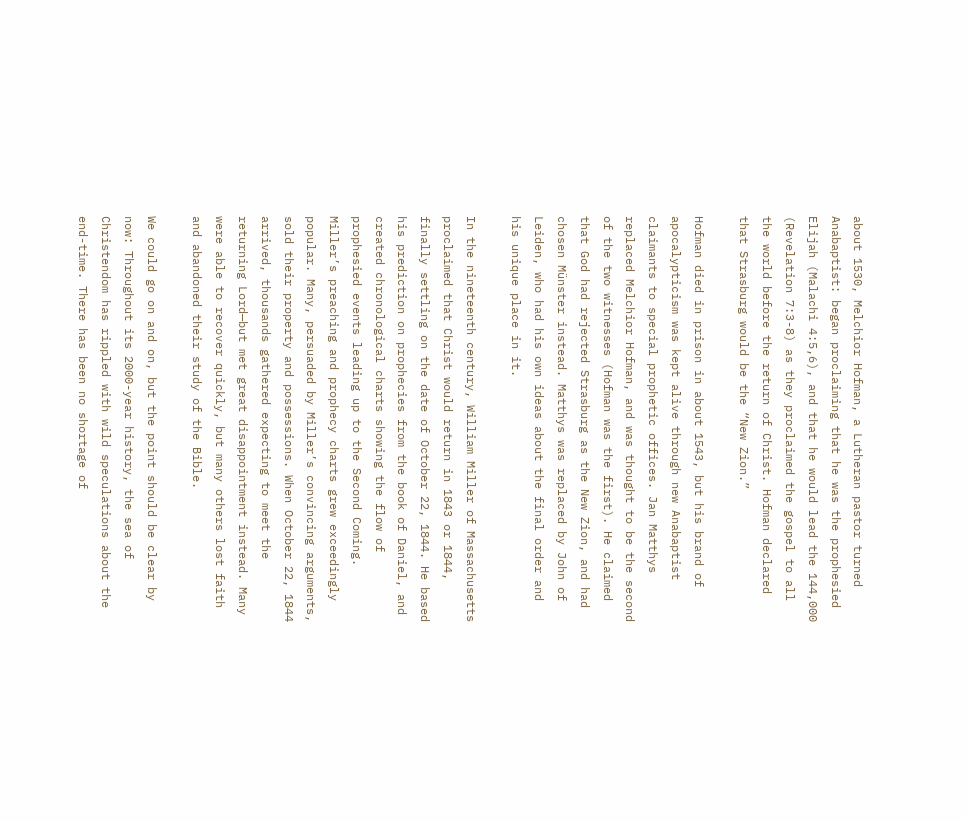about 1530, Melchior Hofman, a Lutheran pastor turned Anabaptist: began proclaiming that he was the prophesied Elijah (Malachi 4:5,6), and that he would lead the 144,000 (Revelation 7:3-8) as they proclaimed the gospel to all the world before the return of Christ. Hofman declared that Strasburg would be the “New Zion.”

Hofman died in prison in about 1543, but his brand of apocalypticism was kept alive through new Anabaptist claimants to special prophetic offices. Jan Matthys replaced Melchior Hofman, and was thought to be the second of the two witnesses (Hofman was the first). He claimed that God had rejected Strasburg as the New Zion, and had chosen Münster instead. Matthys was replaced by John of Leiden, who had his own ideas about the final order and his unique place in it.

In the nineteenth century, William Miller of Massachusetts proclaimed that Christ would return in 1843 or 1844, finally settling on the date of October 22, 1844. He based his prediction on prophecies from the book of Daniel, and created chronological charts showing the flow of prophesied events leading up to the Second Coming. Miller’s preaching and prophecy charts grew exceedingly popular. Many, persuaded by Miller’s convincing arguments, sold their property and possessions. When October 22, 1844 arrived, thousands gathered expecting to meet the returning Lord—but met great disappointment instead. Many were able to recover quickly, but many others lost faith and abandoned their study of the Bible.

We could go on and on, but the point should be clear by now: Throughout its 2000-year history, the sea of Christendom has rippled with wild speculations about the end-time. There has been no shortage of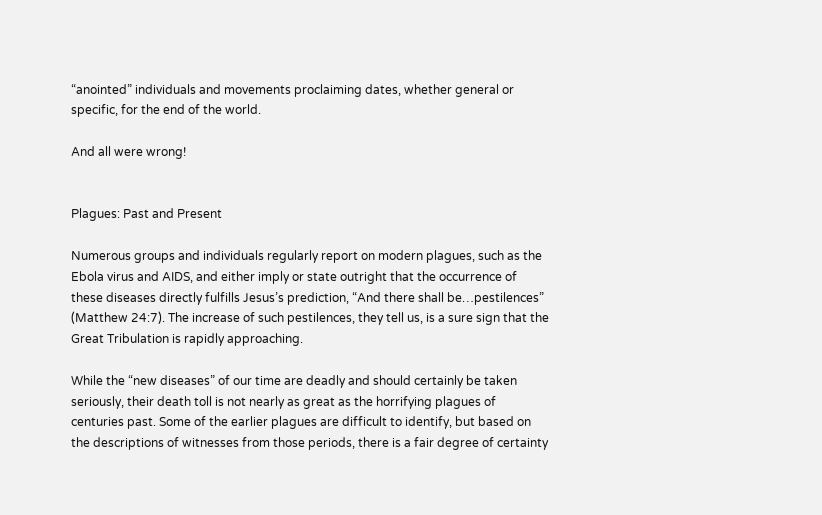“anointed” individuals and movements proclaiming dates, whether general or specific, for the end of the world.

And all were wrong!


Plagues: Past and Present

Numerous groups and individuals regularly report on modern plagues, such as the Ebola virus and AIDS, and either imply or state outright that the occurrence of these diseases directly fulfills Jesus’s prediction, “And there shall be…pestilences” (Matthew 24:7). The increase of such pestilences, they tell us, is a sure sign that the Great Tribulation is rapidly approaching.

While the “new diseases” of our time are deadly and should certainly be taken seriously, their death toll is not nearly as great as the horrifying plagues of centuries past. Some of the earlier plagues are difficult to identify, but based on the descriptions of witnesses from those periods, there is a fair degree of certainty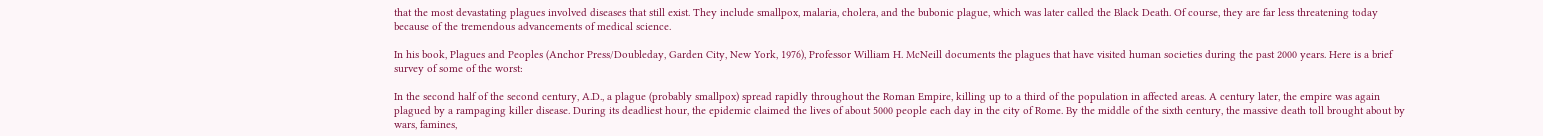that the most devastating plagues involved diseases that still exist. They include smallpox, malaria, cholera, and the bubonic plague, which was later called the Black Death. Of course, they are far less threatening today because of the tremendous advancements of medical science.

In his book, Plagues and Peoples (Anchor Press/Doubleday, Garden City, New York, 1976), Professor William H. McNeill documents the plagues that have visited human societies during the past 2000 years. Here is a brief survey of some of the worst:

In the second half of the second century, A.D., a plague (probably smallpox) spread rapidly throughout the Roman Empire, killing up to a third of the population in affected areas. A century later, the empire was again plagued by a rampaging killer disease. During its deadliest hour, the epidemic claimed the lives of about 5000 people each day in the city of Rome. By the middle of the sixth century, the massive death toll brought about by wars, famines,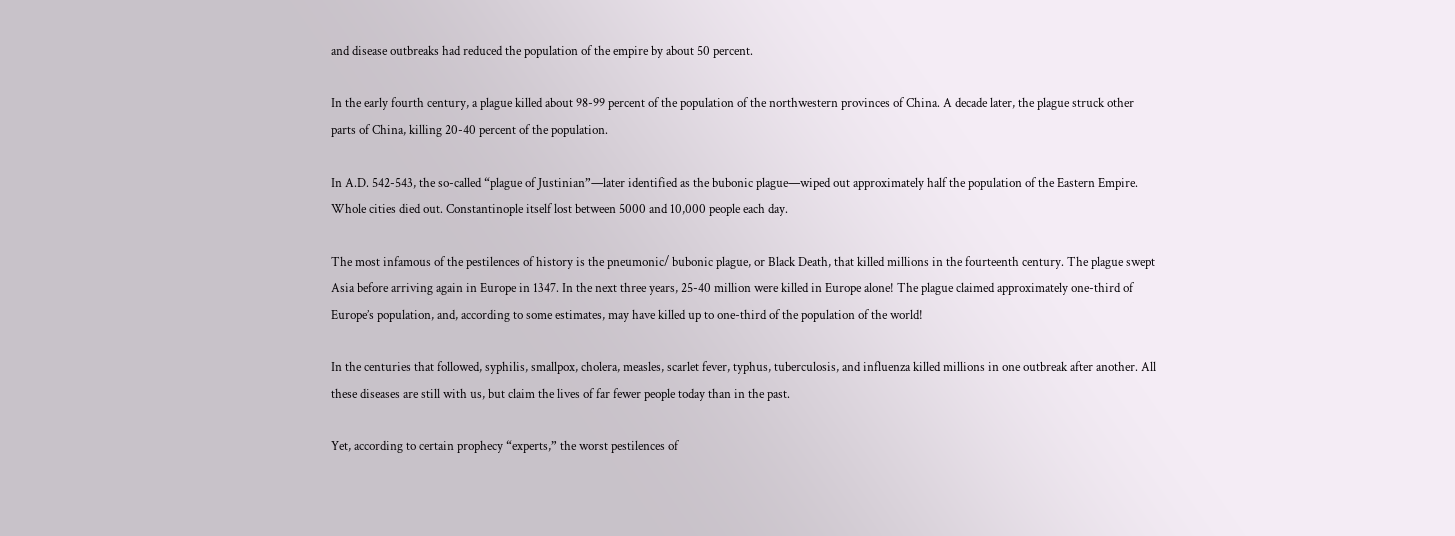and disease outbreaks had reduced the population of the empire by about 50 percent.

In the early fourth century, a plague killed about 98-99 percent of the population of the northwestern provinces of China. A decade later, the plague struck other parts of China, killing 20-40 percent of the population.

In A.D. 542-543, the so-called “plague of Justinian”—later identified as the bubonic plague—wiped out approximately half the population of the Eastern Empire. Whole cities died out. Constantinople itself lost between 5000 and 10,000 people each day.

The most infamous of the pestilences of history is the pneumonic/ bubonic plague, or Black Death, that killed millions in the fourteenth century. The plague swept Asia before arriving again in Europe in 1347. In the next three years, 25-40 million were killed in Europe alone! The plague claimed approximately one-third of Europe’s population, and, according to some estimates, may have killed up to one-third of the population of the world!

In the centuries that followed, syphilis, smallpox, cholera, measles, scarlet fever, typhus, tuberculosis, and influenza killed millions in one outbreak after another. All these diseases are still with us, but claim the lives of far fewer people today than in the past.

Yet, according to certain prophecy “experts,” the worst pestilences of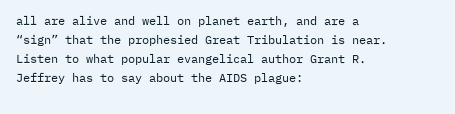all are alive and well on planet earth, and are a “sign” that the prophesied Great Tribulation is near. Listen to what popular evangelical author Grant R. Jeffrey has to say about the AIDS plague: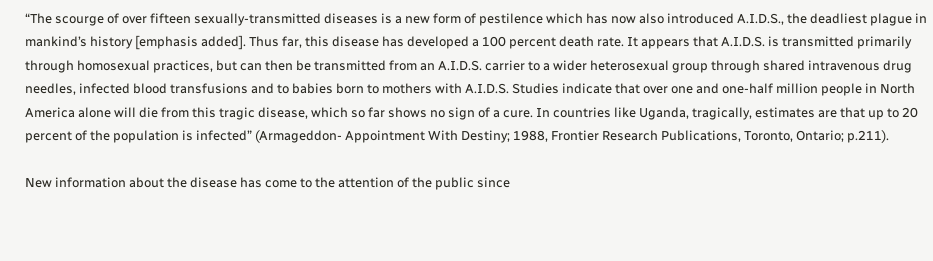“The scourge of over fifteen sexually-transmitted diseases is a new form of pestilence which has now also introduced A.I.D.S., the deadliest plague in mankind’s history [emphasis added]. Thus far, this disease has developed a 100 percent death rate. It appears that A.I.D.S. is transmitted primarily through homosexual practices, but can then be transmitted from an A.I.D.S. carrier to a wider heterosexual group through shared intravenous drug needles, infected blood transfusions and to babies born to mothers with A.I.D.S. Studies indicate that over one and one-half million people in North America alone will die from this tragic disease, which so far shows no sign of a cure. In countries like Uganda, tragically, estimates are that up to 20 percent of the population is infected” (Armageddon- Appointment With Destiny; 1988, Frontier Research Publications, Toronto, Ontario; p.211).

New information about the disease has come to the attention of the public since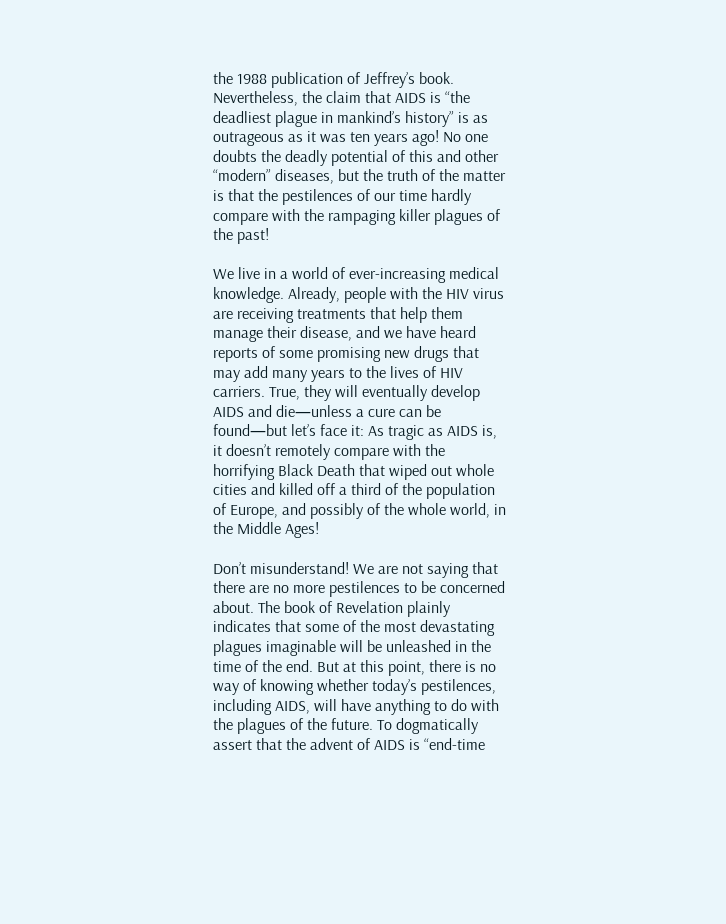the 1988 publication of Jeffrey’s book. Nevertheless, the claim that AIDS is “the deadliest plague in mankind’s history” is as outrageous as it was ten years ago! No one doubts the deadly potential of this and other “modern” diseases, but the truth of the matter is that the pestilences of our time hardly compare with the rampaging killer plagues of the past!

We live in a world of ever-increasing medical knowledge. Already, people with the HIV virus are receiving treatments that help them manage their disease, and we have heard reports of some promising new drugs that may add many years to the lives of HIV carriers. True, they will eventually develop AIDS and die—unless a cure can be found—but let’s face it: As tragic as AIDS is, it doesn’t remotely compare with the horrifying Black Death that wiped out whole cities and killed off a third of the population of Europe, and possibly of the whole world, in the Middle Ages!

Don’t misunderstand! We are not saying that there are no more pestilences to be concerned about. The book of Revelation plainly indicates that some of the most devastating plagues imaginable will be unleashed in the time of the end. But at this point, there is no way of knowing whether today’s pestilences, including AIDS, will have anything to do with the plagues of the future. To dogmatically assert that the advent of AIDS is “end-time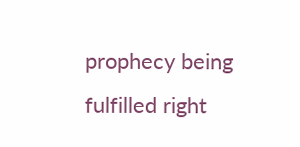prophecy being fulfilled right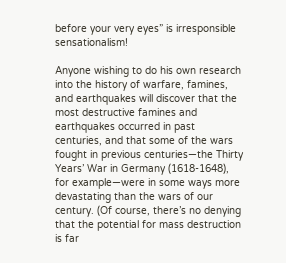before your very eyes” is irresponsible sensationalism!

Anyone wishing to do his own research into the history of warfare, famines, and earthquakes will discover that the most destructive famines and earthquakes occurred in past centuries, and that some of the wars fought in previous centuries—the Thirty Years’ War in Germany (1618-1648), for example—were in some ways more devastating than the wars of our century. (Of course, there’s no denying that the potential for mass destruction is far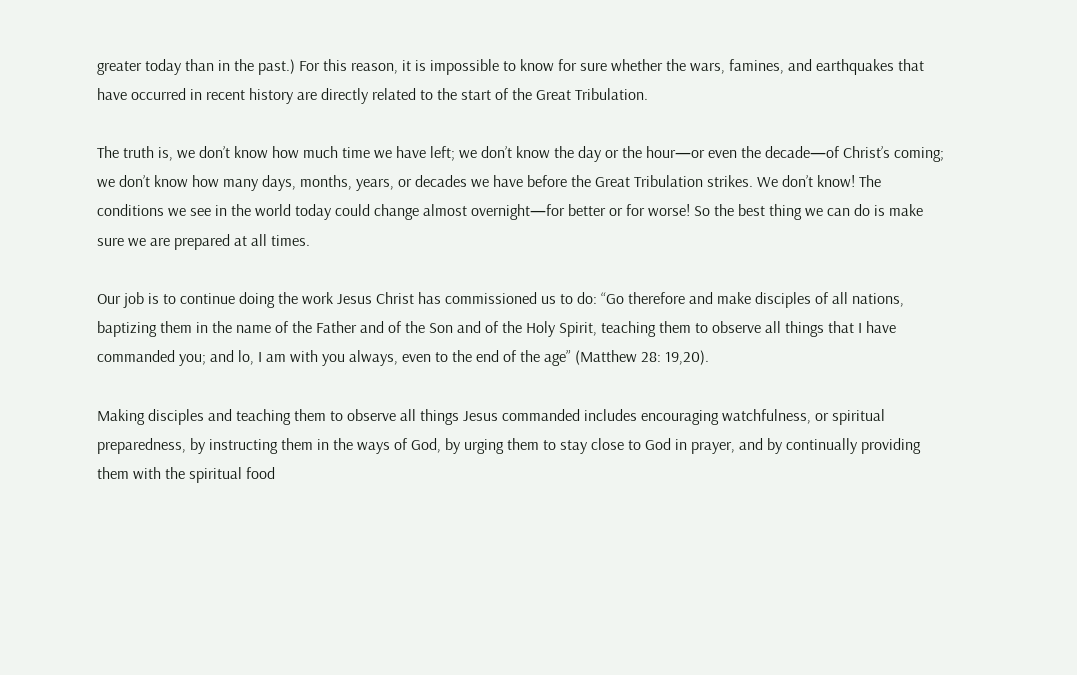greater today than in the past.) For this reason, it is impossible to know for sure whether the wars, famines, and earthquakes that have occurred in recent history are directly related to the start of the Great Tribulation.

The truth is, we don’t know how much time we have left; we don’t know the day or the hour—or even the decade—of Christ’s coming; we don’t know how many days, months, years, or decades we have before the Great Tribulation strikes. We don’t know! The conditions we see in the world today could change almost overnight—for better or for worse! So the best thing we can do is make sure we are prepared at all times.

Our job is to continue doing the work Jesus Christ has commissioned us to do: “Go therefore and make disciples of all nations, baptizing them in the name of the Father and of the Son and of the Holy Spirit, teaching them to observe all things that I have commanded you; and lo, I am with you always, even to the end of the age” (Matthew 28: 19,20).

Making disciples and teaching them to observe all things Jesus commanded includes encouraging watchfulness, or spiritual preparedness, by instructing them in the ways of God, by urging them to stay close to God in prayer, and by continually providing them with the spiritual food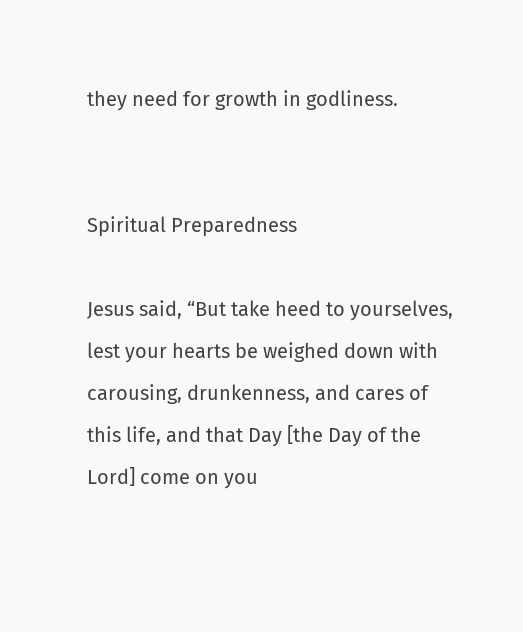they need for growth in godliness.


Spiritual Preparedness

Jesus said, “But take heed to yourselves, lest your hearts be weighed down with carousing, drunkenness, and cares of this life, and that Day [the Day of the Lord] come on you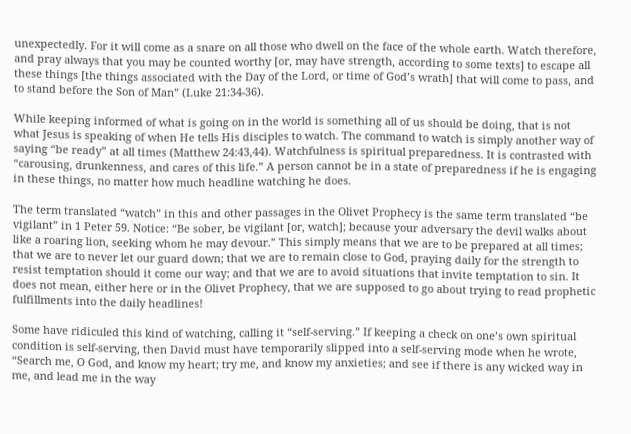unexpectedly. For it will come as a snare on all those who dwell on the face of the whole earth. Watch therefore, and pray always that you may be counted worthy [or, may have strength, according to some texts] to escape all these things [the things associated with the Day of the Lord, or time of God’s wrath] that will come to pass, and to stand before the Son of Man” (Luke 21:34-36).

While keeping informed of what is going on in the world is something all of us should be doing, that is not what Jesus is speaking of when He tells His disciples to watch. The command to watch is simply another way of saying “be ready” at all times (Matthew 24:43,44). Watchfulness is spiritual preparedness. It is contrasted with “carousing, drunkenness, and cares of this life.” A person cannot be in a state of preparedness if he is engaging in these things, no matter how much headline watching he does.

The term translated “watch” in this and other passages in the Olivet Prophecy is the same term translated “be vigilant” in 1 Peter 59. Notice: “Be sober, be vigilant [or, watch]; because your adversary the devil walks about like a roaring lion, seeking whom he may devour.” This simply means that we are to be prepared at all times; that we are to never let our guard down; that we are to remain close to God, praying daily for the strength to resist temptation should it come our way; and that we are to avoid situations that invite temptation to sin. It does not mean, either here or in the Olivet Prophecy, that we are supposed to go about trying to read prophetic fulfillments into the daily headlines!

Some have ridiculed this kind of watching, calling it “self-serving.” If keeping a check on one’s own spiritual condition is self-serving, then David must have temporarily slipped into a self-serving mode when he wrote, “Search me, O God, and know my heart; try me, and know my anxieties; and see if there is any wicked way in me, and lead me in the way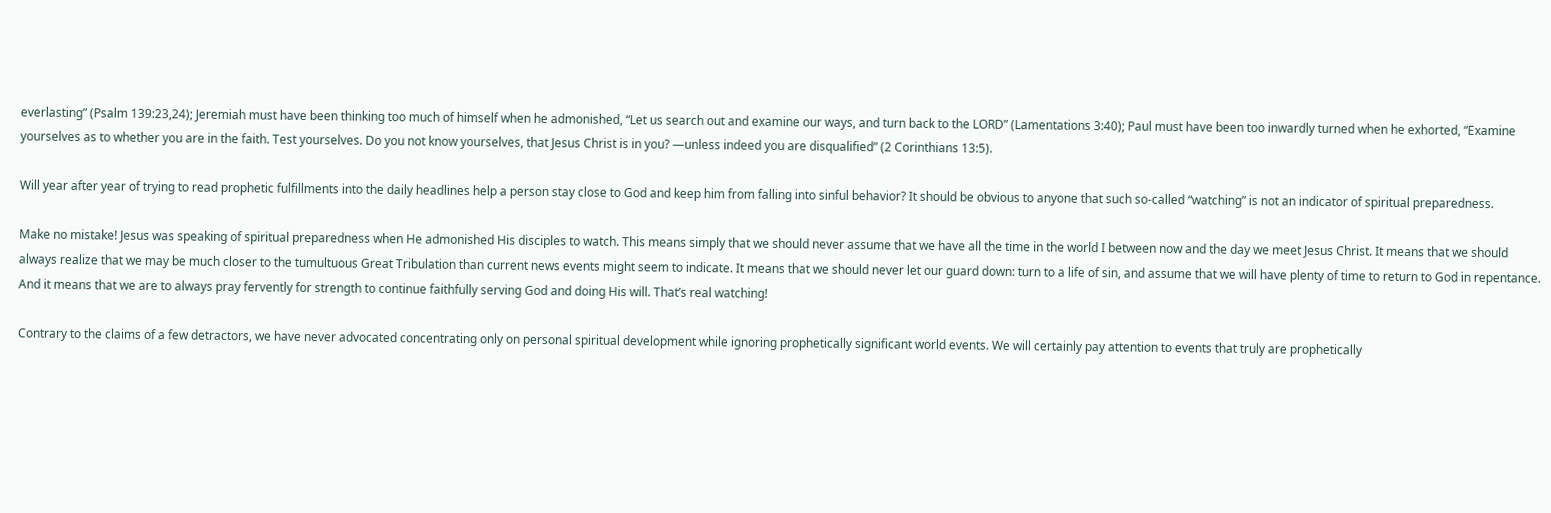everlasting” (Psalm 139:23,24); Jeremiah must have been thinking too much of himself when he admonished, “Let us search out and examine our ways, and turn back to the LORD” (Lamentations 3:40); Paul must have been too inwardly turned when he exhorted, “Examine yourselves as to whether you are in the faith. Test yourselves. Do you not know yourselves, that Jesus Christ is in you? —unless indeed you are disqualified” (2 Corinthians 13:5).

Will year after year of trying to read prophetic fulfillments into the daily headlines help a person stay close to God and keep him from falling into sinful behavior? It should be obvious to anyone that such so-called “watching” is not an indicator of spiritual preparedness.

Make no mistake! Jesus was speaking of spiritual preparedness when He admonished His disciples to watch. This means simply that we should never assume that we have all the time in the world I between now and the day we meet Jesus Christ. It means that we should always realize that we may be much closer to the tumultuous Great Tribulation than current news events might seem to indicate. It means that we should never let our guard down: turn to a life of sin, and assume that we will have plenty of time to return to God in repentance. And it means that we are to always pray fervently for strength to continue faithfully serving God and doing His will. That’s real watching!

Contrary to the claims of a few detractors, we have never advocated concentrating only on personal spiritual development while ignoring prophetically significant world events. We will certainly pay attention to events that truly are prophetically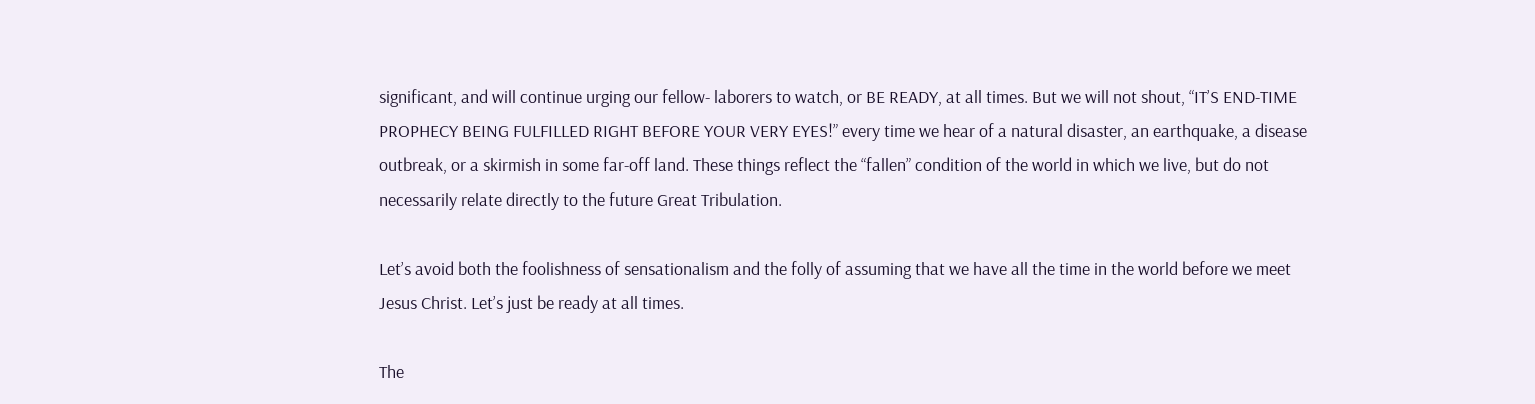significant, and will continue urging our fellow- laborers to watch, or BE READY, at all times. But we will not shout, “IT’S END-TIME PROPHECY BEING FULFILLED RIGHT BEFORE YOUR VERY EYES!” every time we hear of a natural disaster, an earthquake, a disease outbreak, or a skirmish in some far-off land. These things reflect the “fallen” condition of the world in which we live, but do not necessarily relate directly to the future Great Tribulation.

Let’s avoid both the foolishness of sensationalism and the folly of assuming that we have all the time in the world before we meet Jesus Christ. Let’s just be ready at all times.

The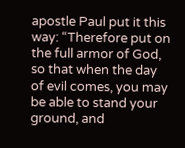apostle Paul put it this way: “Therefore put on the full armor of God, so that when the day of evil comes, you may be able to stand your ground, and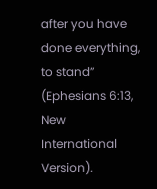after you have done everything, to stand” (Ephesians 6:13, New International Version).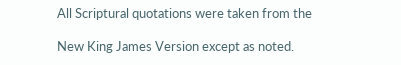All Scriptural quotations were taken from the

New King James Version except as noted.